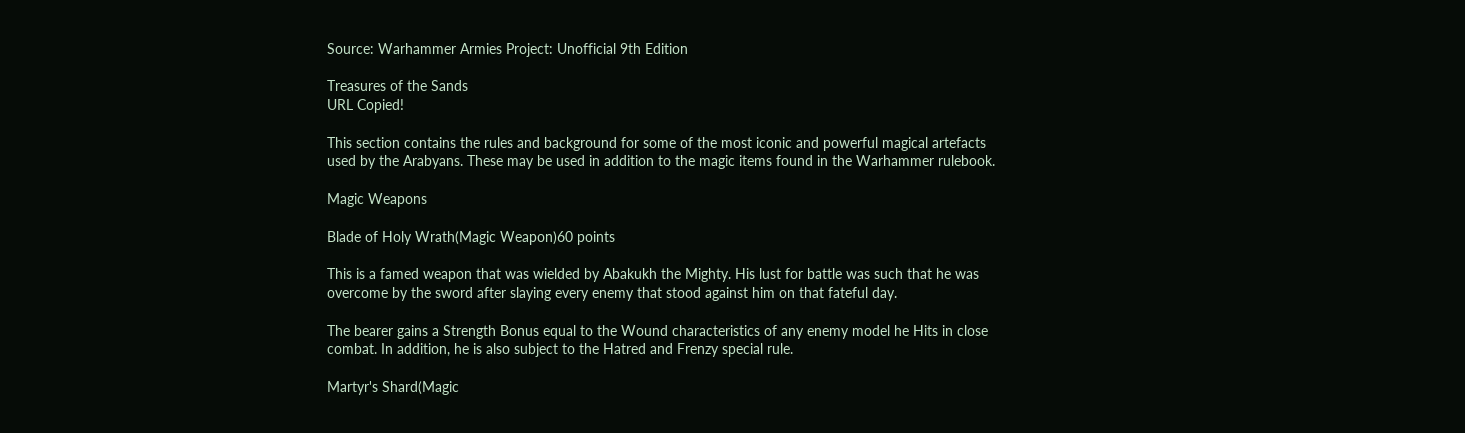Source: Warhammer Armies Project: Unofficial 9th Edition

Treasures of the Sands
URL Copied!

This section contains the rules and background for some of the most iconic and powerful magical artefacts used by the Arabyans. These may be used in addition to the magic items found in the Warhammer rulebook.

Magic Weapons

Blade of Holy Wrath(Magic Weapon)60 points

This is a famed weapon that was wielded by Abakukh the Mighty. His lust for battle was such that he was overcome by the sword after slaying every enemy that stood against him on that fateful day.

The bearer gains a Strength Bonus equal to the Wound characteristics of any enemy model he Hits in close combat. In addition, he is also subject to the Hatred and Frenzy special rule.

Martyr's Shard(Magic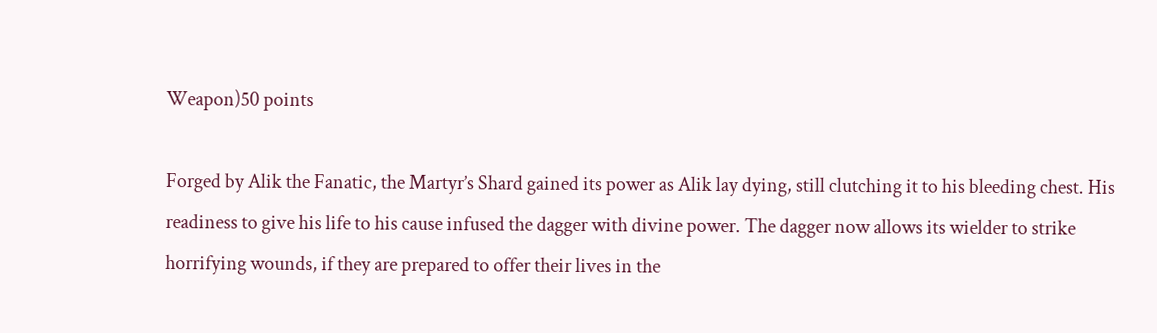Weapon)50 points

Forged by Alik the Fanatic, the Martyr’s Shard gained its power as Alik lay dying, still clutching it to his bleeding chest. His readiness to give his life to his cause infused the dagger with divine power. The dagger now allows its wielder to strike horrifying wounds, if they are prepared to offer their lives in the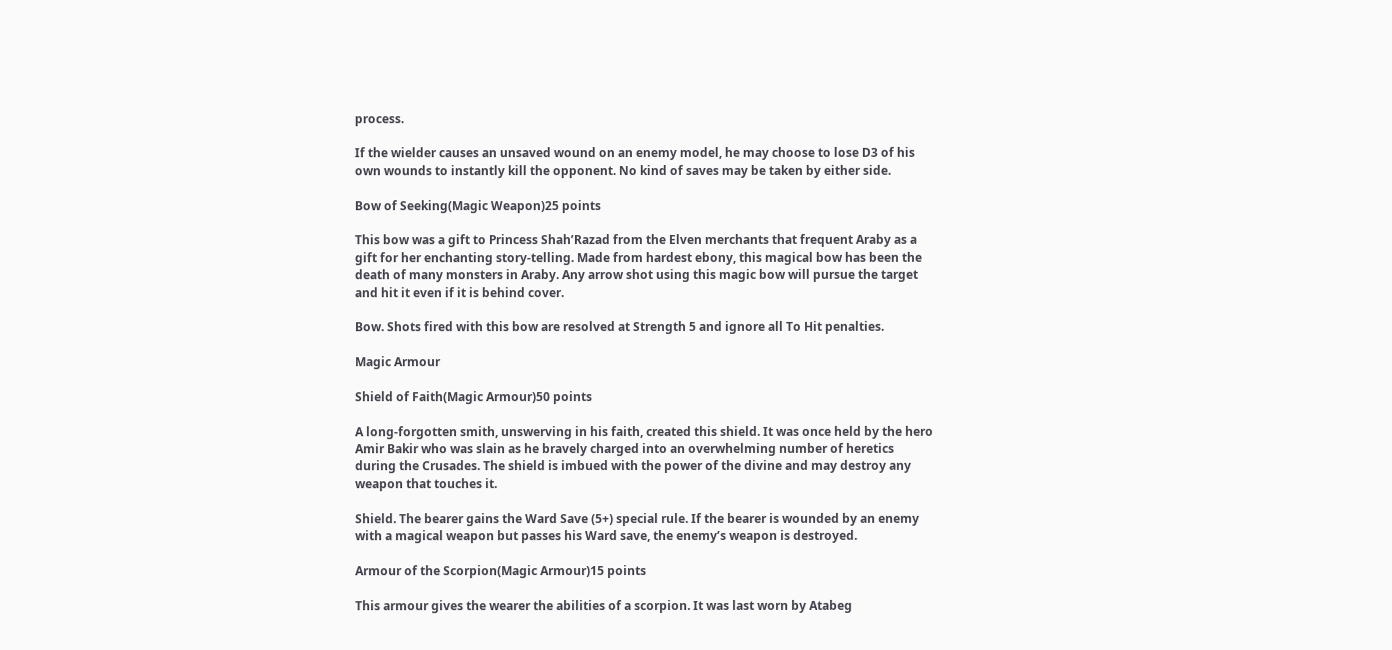process.

If the wielder causes an unsaved wound on an enemy model, he may choose to lose D3 of his own wounds to instantly kill the opponent. No kind of saves may be taken by either side.

Bow of Seeking(Magic Weapon)25 points

This bow was a gift to Princess Shah’Razad from the Elven merchants that frequent Araby as a gift for her enchanting story-telling. Made from hardest ebony, this magical bow has been the death of many monsters in Araby. Any arrow shot using this magic bow will pursue the target and hit it even if it is behind cover.

Bow. Shots fired with this bow are resolved at Strength 5 and ignore all To Hit penalties.

Magic Armour

Shield of Faith(Magic Armour)50 points

A long-forgotten smith, unswerving in his faith, created this shield. It was once held by the hero Amir Bakir who was slain as he bravely charged into an overwhelming number of heretics during the Crusades. The shield is imbued with the power of the divine and may destroy any weapon that touches it.

Shield. The bearer gains the Ward Save (5+) special rule. If the bearer is wounded by an enemy with a magical weapon but passes his Ward save, the enemy’s weapon is destroyed.

Armour of the Scorpion(Magic Armour)15 points

This armour gives the wearer the abilities of a scorpion. It was last worn by Atabeg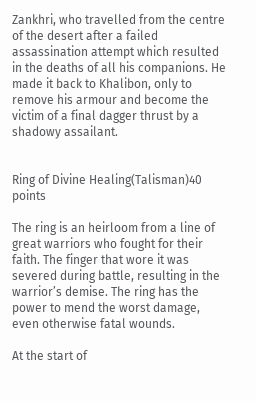Zankhri, who travelled from the centre of the desert after a failed assassination attempt which resulted in the deaths of all his companions. He made it back to Khalibon, only to remove his armour and become the victim of a final dagger thrust by a shadowy assailant.


Ring of Divine Healing(Talisman)40 points

The ring is an heirloom from a line of great warriors who fought for their faith. The finger that wore it was severed during battle, resulting in the warrior’s demise. The ring has the power to mend the worst damage, even otherwise fatal wounds.

At the start of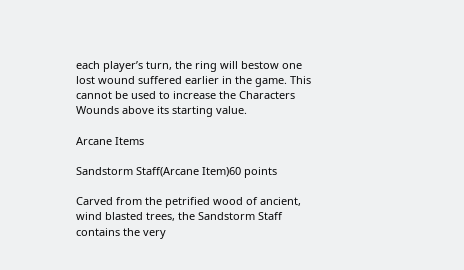each player’s turn, the ring will bestow one lost wound suffered earlier in the game. This cannot be used to increase the Characters Wounds above its starting value.

Arcane Items

Sandstorm Staff(Arcane Item)60 points

Carved from the petrified wood of ancient, wind blasted trees, the Sandstorm Staff contains the very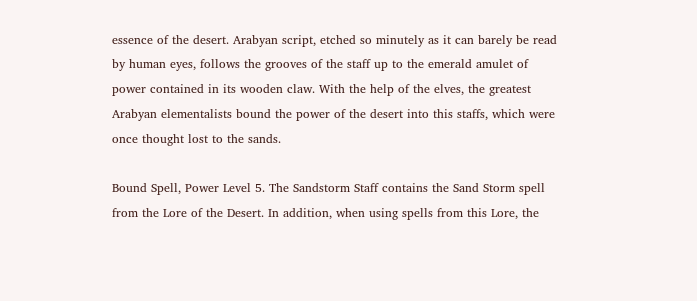essence of the desert. Arabyan script, etched so minutely as it can barely be read by human eyes, follows the grooves of the staff up to the emerald amulet of power contained in its wooden claw. With the help of the elves, the greatest Arabyan elementalists bound the power of the desert into this staffs, which were once thought lost to the sands.

Bound Spell, Power Level 5. The Sandstorm Staff contains the Sand Storm spell from the Lore of the Desert. In addition, when using spells from this Lore, the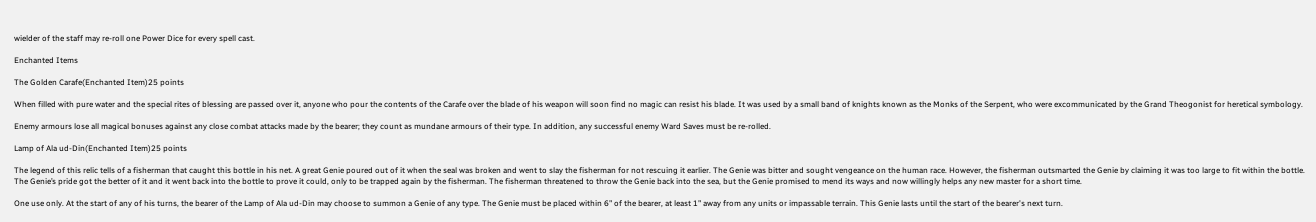wielder of the staff may re-roll one Power Dice for every spell cast.

Enchanted Items

The Golden Carafe(Enchanted Item)25 points

When filled with pure water and the special rites of blessing are passed over it, anyone who pour the contents of the Carafe over the blade of his weapon will soon find no magic can resist his blade. It was used by a small band of knights known as the Monks of the Serpent, who were excommunicated by the Grand Theogonist for heretical symbology.

Enemy armours lose all magical bonuses against any close combat attacks made by the bearer; they count as mundane armours of their type. In addition, any successful enemy Ward Saves must be re-rolled.

Lamp of Ala ud-Din(Enchanted Item)25 points

The legend of this relic tells of a fisherman that caught this bottle in his net. A great Genie poured out of it when the seal was broken and went to slay the fisherman for not rescuing it earlier. The Genie was bitter and sought vengeance on the human race. However, the fisherman outsmarted the Genie by claiming it was too large to fit within the bottle. The Genie’s pride got the better of it and it went back into the bottle to prove it could, only to be trapped again by the fisherman. The fisherman threatened to throw the Genie back into the sea, but the Genie promised to mend its ways and now willingly helps any new master for a short time.

One use only. At the start of any of his turns, the bearer of the Lamp of Ala ud-Din may choose to summon a Genie of any type. The Genie must be placed within 6" of the bearer, at least 1" away from any units or impassable terrain. This Genie lasts until the start of the bearer's next turn.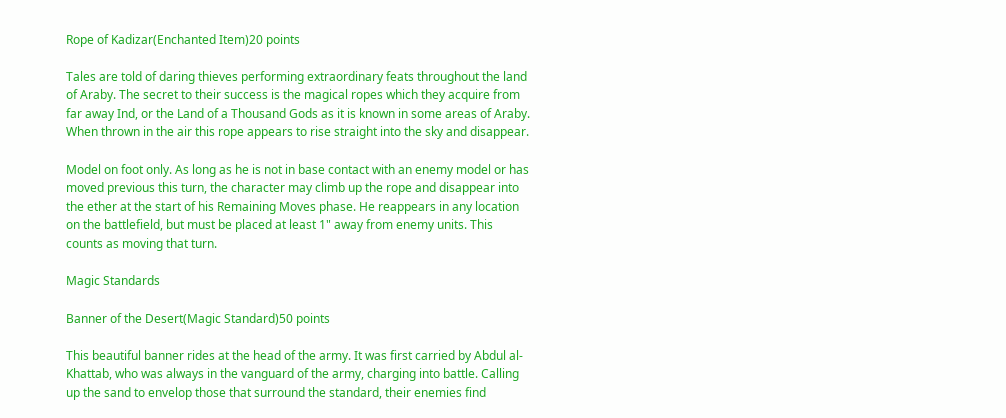Rope of Kadizar(Enchanted Item)20 points

Tales are told of daring thieves performing extraordinary feats throughout the land of Araby. The secret to their success is the magical ropes which they acquire from far away Ind, or the Land of a Thousand Gods as it is known in some areas of Araby. When thrown in the air this rope appears to rise straight into the sky and disappear.

Model on foot only. As long as he is not in base contact with an enemy model or has moved previous this turn, the character may climb up the rope and disappear into the ether at the start of his Remaining Moves phase. He reappears in any location on the battlefield, but must be placed at least 1" away from enemy units. This counts as moving that turn.

Magic Standards

Banner of the Desert(Magic Standard)50 points

This beautiful banner rides at the head of the army. It was first carried by Abdul al-Khattab, who was always in the vanguard of the army, charging into battle. Calling up the sand to envelop those that surround the standard, their enemies find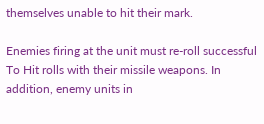themselves unable to hit their mark.

Enemies firing at the unit must re-roll successful To Hit rolls with their missile weapons. In addition, enemy units in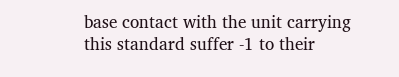base contact with the unit carrying this standard suffer -1 to their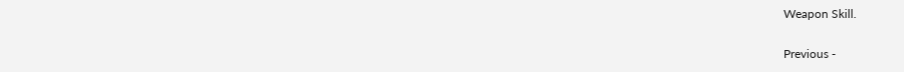Weapon Skill.

Previous -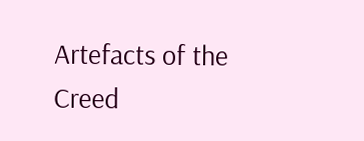Artefacts of the Creed